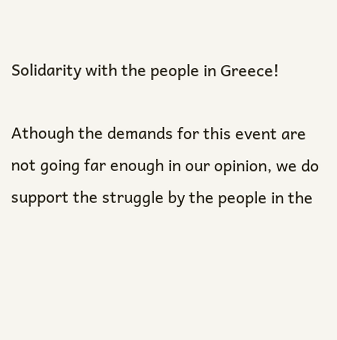Solidarity with the people in Greece!

Athough the demands for this event are not going far enough in our opinion, we do support the struggle by the people in the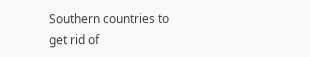Southern countries to get rid of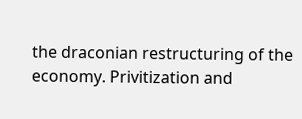the draconian restructuring of the economy. Privitization and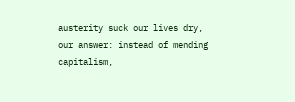austerity suck our lives dry, our answer: instead of mending capitalism,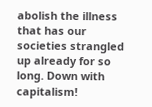abolish the illness that has our societies strangled up already for so long. Down with capitalism!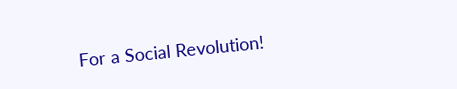For a Social Revolution!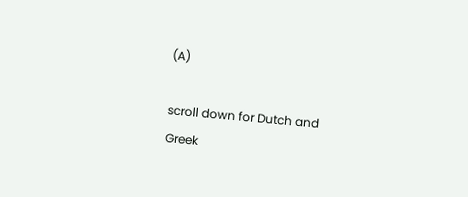(A)

scroll down for Dutch and Greek